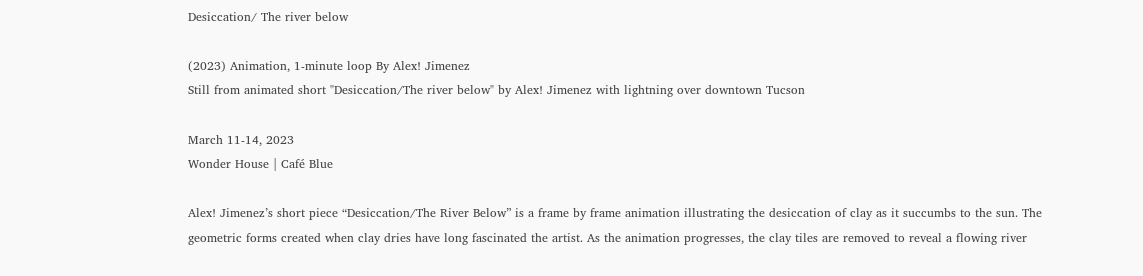Desiccation/ The river below

(2023) Animation, 1-minute loop By Alex! Jimenez
Still from animated short "Desiccation/The river below" by Alex! Jimenez with lightning over downtown Tucson

March 11-14, 2023
Wonder House | Café Blue

Alex! Jimenez’s short piece “Desiccation/The River Below” is a frame by frame animation illustrating the desiccation of clay as it succumbs to the sun. The geometric forms created when clay dries have long fascinated the artist. As the animation progresses, the clay tiles are removed to reveal a flowing river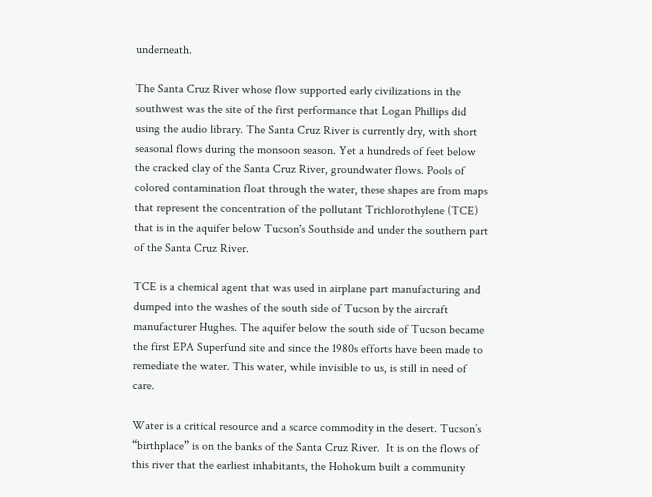underneath.

The Santa Cruz River whose flow supported early civilizations in the southwest was the site of the first performance that Logan Phillips did using the audio library. The Santa Cruz River is currently dry, with short seasonal flows during the monsoon season. Yet a hundreds of feet below the cracked clay of the Santa Cruz River, groundwater flows. Pools of colored contamination float through the water, these shapes are from maps that represent the concentration of the pollutant Trichlorothylene (TCE) that is in the aquifer below Tucson's Southside and under the southern part of the Santa Cruz River.

TCE is a chemical agent that was used in airplane part manufacturing and dumped into the washes of the south side of Tucson by the aircraft manufacturer Hughes. The aquifer below the south side of Tucson became the first EPA Superfund site and since the 1980s efforts have been made to remediate the water. This water, while invisible to us, is still in need of care.

Water is a critical resource and a scarce commodity in the desert. Tucson’s “birthplace” is on the banks of the Santa Cruz River.  It is on the flows of this river that the earliest inhabitants, the Hohokum built a community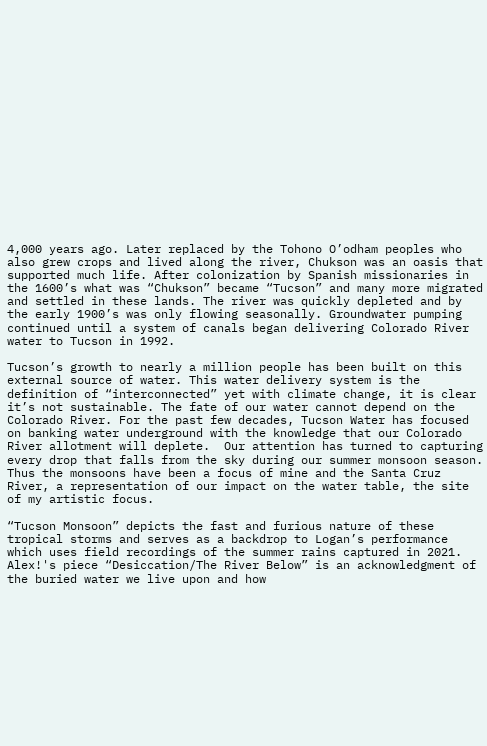4,000 years ago. Later replaced by the Tohono O’odham peoples who also grew crops and lived along the river, Chukson was an oasis that supported much life. After colonization by Spanish missionaries in the 1600’s what was “Chukson” became “Tucson” and many more migrated and settled in these lands. The river was quickly depleted and by the early 1900’s was only flowing seasonally. Groundwater pumping continued until a system of canals began delivering Colorado River water to Tucson in 1992.

Tucson’s growth to nearly a million people has been built on this external source of water. This water delivery system is the definition of “interconnected” yet with climate change, it is clear it’s not sustainable. The fate of our water cannot depend on the Colorado River. For the past few decades, Tucson Water has focused on banking water underground with the knowledge that our Colorado River allotment will deplete.  Our attention has turned to capturing every drop that falls from the sky during our summer monsoon season. Thus the monsoons have been a focus of mine and the Santa Cruz River, a representation of our impact on the water table, the site of my artistic focus.

“Tucson Monsoon” depicts the fast and furious nature of these tropical storms and serves as a backdrop to Logan’s performance which uses field recordings of the summer rains captured in 2021. Alex!'s piece “Desiccation/The River Below” is an acknowledgment of the buried water we live upon and how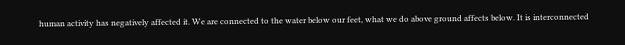human activity has negatively affected it. We are connected to the water below our feet, what we do above ground affects below. It is interconnected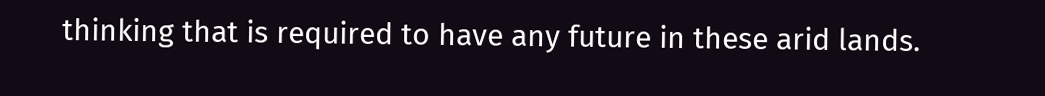thinking that is required to have any future in these arid lands.